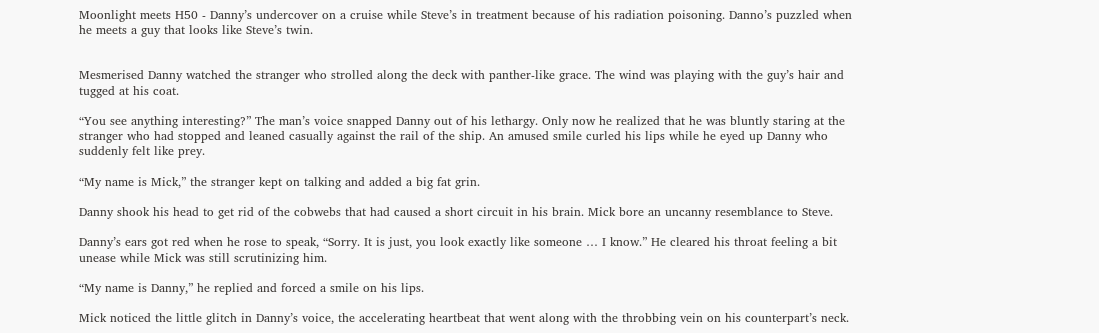Moonlight meets H50 - Danny’s undercover on a cruise while Steve’s in treatment because of his radiation poisoning. Danno’s puzzled when he meets a guy that looks like Steve’s twin.


Mesmerised Danny watched the stranger who strolled along the deck with panther-like grace. The wind was playing with the guy’s hair and tugged at his coat.

“You see anything interesting?” The man’s voice snapped Danny out of his lethargy. Only now he realized that he was bluntly staring at the stranger who had stopped and leaned casually against the rail of the ship. An amused smile curled his lips while he eyed up Danny who suddenly felt like prey.

“My name is Mick,” the stranger kept on talking and added a big fat grin.

Danny shook his head to get rid of the cobwebs that had caused a short circuit in his brain. Mick bore an uncanny resemblance to Steve.

Danny’s ears got red when he rose to speak, “Sorry. It is just, you look exactly like someone … I know.” He cleared his throat feeling a bit unease while Mick was still scrutinizing him.

“My name is Danny,” he replied and forced a smile on his lips.

Mick noticed the little glitch in Danny’s voice, the accelerating heartbeat that went along with the throbbing vein on his counterpart’s neck.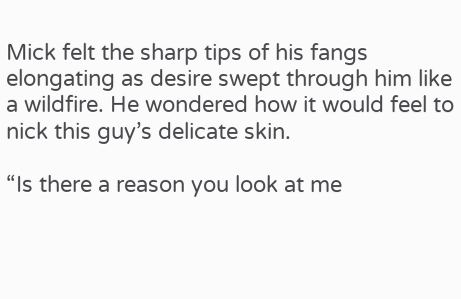Mick felt the sharp tips of his fangs elongating as desire swept through him like a wildfire. He wondered how it would feel to nick this guy’s delicate skin.

“Is there a reason you look at me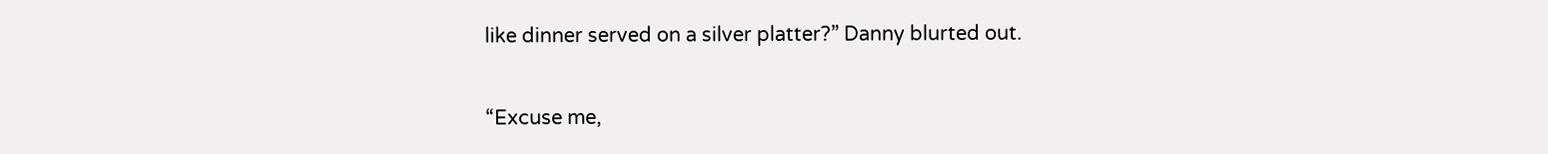like dinner served on a silver platter?” Danny blurted out.

“Excuse me,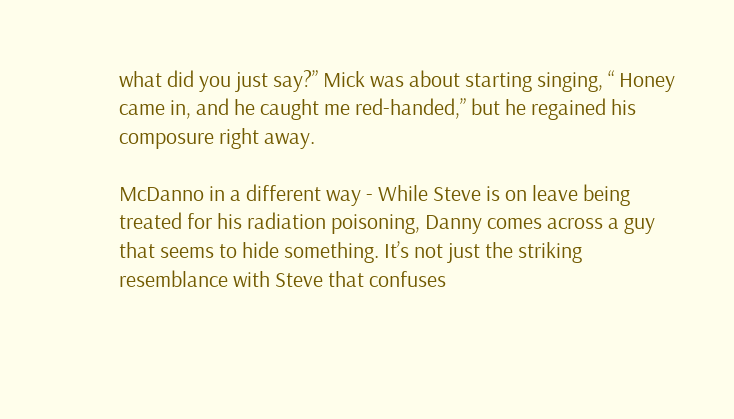what did you just say?” Mick was about starting singing, “ Honey came in, and he caught me red-handed,” but he regained his composure right away.

McDanno in a different way - While Steve is on leave being treated for his radiation poisoning, Danny comes across a guy that seems to hide something. It’s not just the striking resemblance with Steve that confuses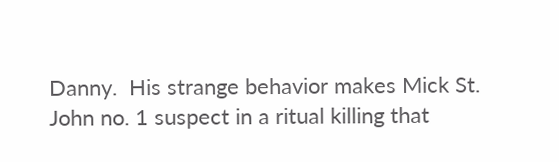Danny.  His strange behavior makes Mick St. John no. 1 suspect in a ritual killing that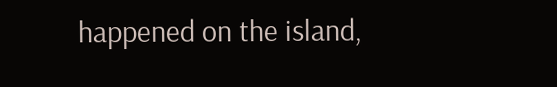happened on the island,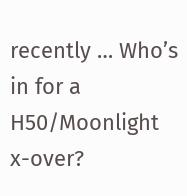recently … Who’s in for a H50/Moonlight x-over?